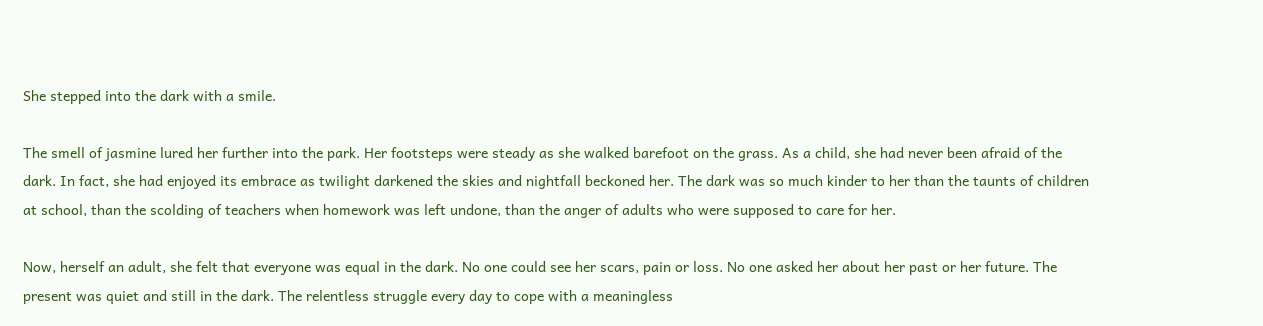She stepped into the dark with a smile.

The smell of jasmine lured her further into the park. Her footsteps were steady as she walked barefoot on the grass. As a child, she had never been afraid of the dark. In fact, she had enjoyed its embrace as twilight darkened the skies and nightfall beckoned her. The dark was so much kinder to her than the taunts of children at school, than the scolding of teachers when homework was left undone, than the anger of adults who were supposed to care for her.

Now, herself an adult, she felt that everyone was equal in the dark. No one could see her scars, pain or loss. No one asked her about her past or her future. The present was quiet and still in the dark. The relentless struggle every day to cope with a meaningless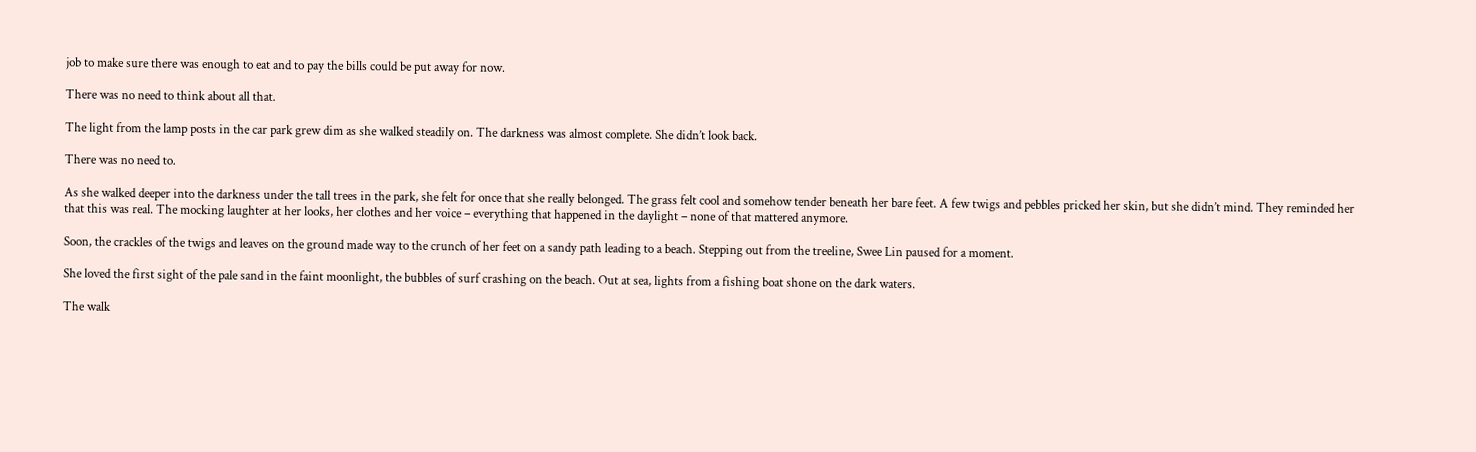job to make sure there was enough to eat and to pay the bills could be put away for now.

There was no need to think about all that.

The light from the lamp posts in the car park grew dim as she walked steadily on. The darkness was almost complete. She didn’t look back.

There was no need to.

As she walked deeper into the darkness under the tall trees in the park, she felt for once that she really belonged. The grass felt cool and somehow tender beneath her bare feet. A few twigs and pebbles pricked her skin, but she didn’t mind. They reminded her that this was real. The mocking laughter at her looks, her clothes and her voice – everything that happened in the daylight – none of that mattered anymore.

Soon, the crackles of the twigs and leaves on the ground made way to the crunch of her feet on a sandy path leading to a beach. Stepping out from the treeline, Swee Lin paused for a moment.

She loved the first sight of the pale sand in the faint moonlight, the bubbles of surf crashing on the beach. Out at sea, lights from a fishing boat shone on the dark waters.

The walk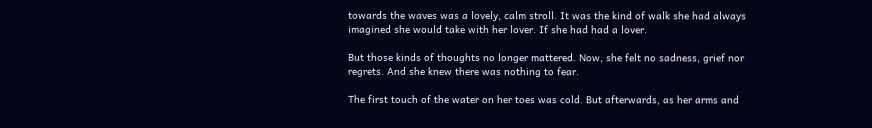towards the waves was a lovely, calm stroll. It was the kind of walk she had always imagined she would take with her lover. If she had had a lover.

But those kinds of thoughts no longer mattered. Now, she felt no sadness, grief nor regrets. And she knew there was nothing to fear.

The first touch of the water on her toes was cold. But afterwards, as her arms and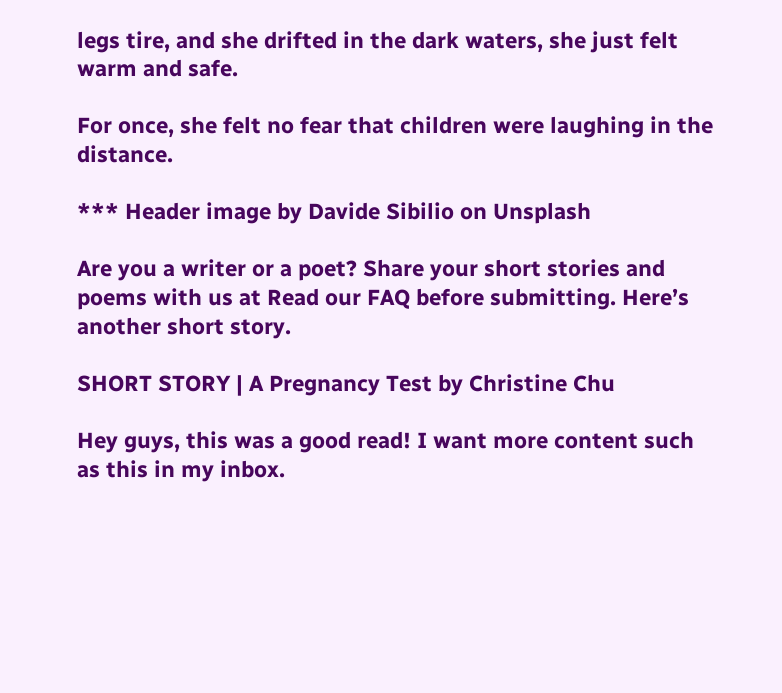legs tire, and she drifted in the dark waters, she just felt warm and safe.

For once, she felt no fear that children were laughing in the distance.

*** Header image by Davide Sibilio on Unsplash

Are you a writer or a poet? Share your short stories and poems with us at Read our FAQ before submitting. Here’s another short story.

SHORT STORY | A Pregnancy Test by Christine Chu

Hey guys, this was a good read! I want more content such as this in my inbox.